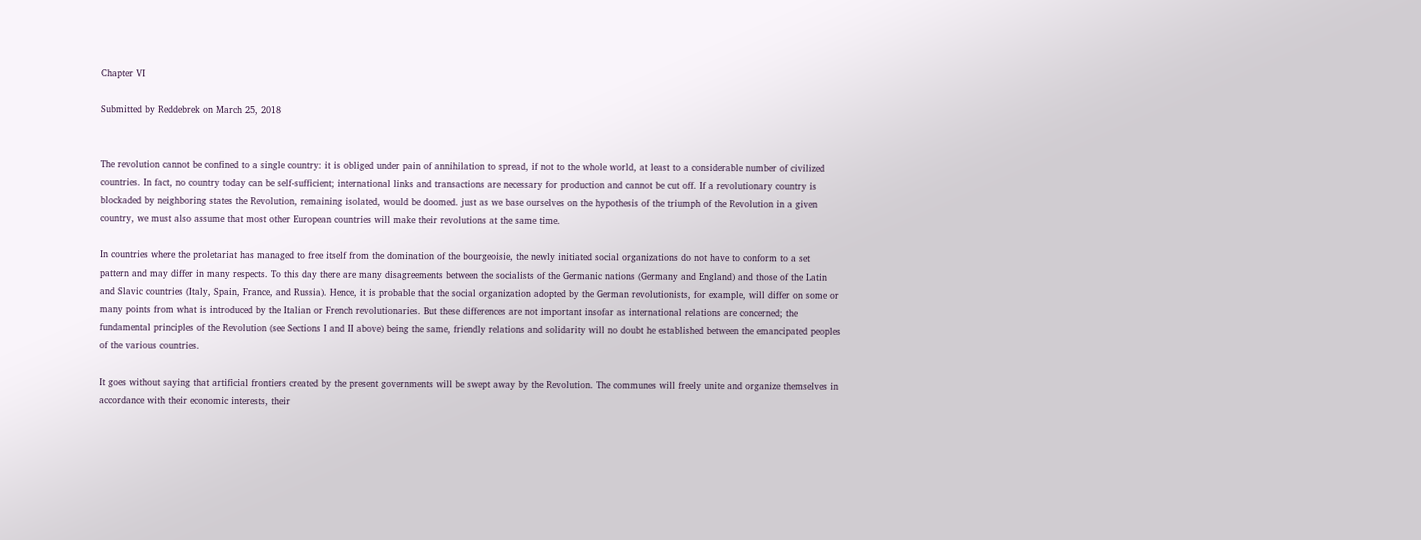Chapter VI

Submitted by Reddebrek on March 25, 2018


The revolution cannot be confined to a single country: it is obliged under pain of annihilation to spread, if not to the whole world, at least to a considerable number of civilized countries. In fact, no country today can be self-sufficient; international links and transactions are necessary for production and cannot be cut off. If a revolutionary country is blockaded by neighboring states the Revolution, remaining isolated, would be doomed. just as we base ourselves on the hypothesis of the triumph of the Revolution in a given country, we must also assume that most other European countries will make their revolutions at the same time.

In countries where the proletariat has managed to free itself from the domination of the bourgeoisie, the newly initiated social organizations do not have to conform to a set pattern and may differ in many respects. To this day there are many disagreements between the socialists of the Germanic nations (Germany and England) and those of the Latin and Slavic countries (Italy, Spain, France, and Russia). Hence, it is probable that the social organization adopted by the German revolutionists, for example, will differ on some or many points from what is introduced by the Italian or French revolutionaries. But these differences are not important insofar as international relations are concerned; the fundamental principles of the Revolution (see Sections I and II above) being the same, friendly relations and solidarity will no doubt he established between the emancipated peoples of the various countries.

It goes without saying that artificial frontiers created by the present governments will be swept away by the Revolution. The communes will freely unite and organize themselves in accordance with their economic interests, their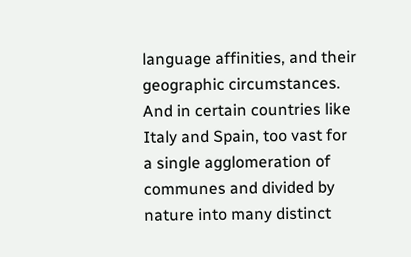language affinities, and their geographic circumstances. And in certain countries like Italy and Spain, too vast for a single agglomeration of communes and divided by nature into many distinct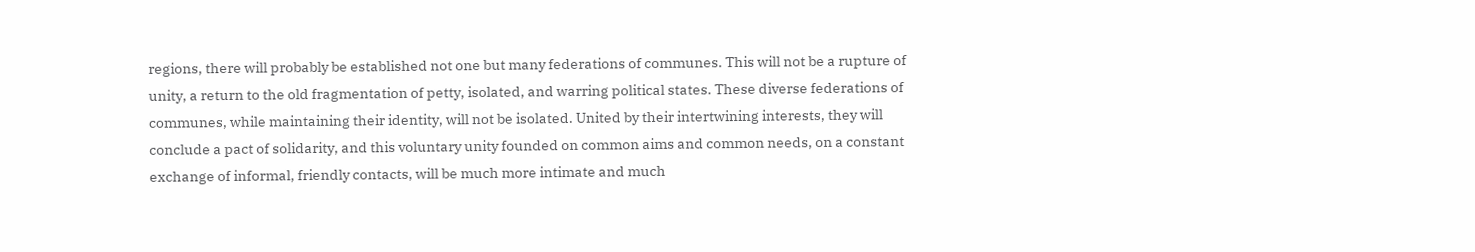regions, there will probably be established not one but many federations of communes. This will not be a rupture of unity, a return to the old fragmentation of petty, isolated, and warring political states. These diverse federations of communes, while maintaining their identity, will not be isolated. United by their intertwining interests, they will conclude a pact of solidarity, and this voluntary unity founded on common aims and common needs, on a constant exchange of informal, friendly contacts, will be much more intimate and much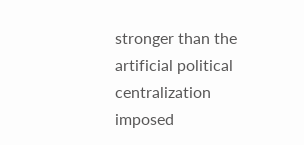stronger than the artificial political centralization imposed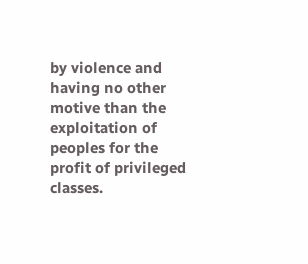by violence and having no other motive than the exploitation of peoples for the profit of privileged classes.